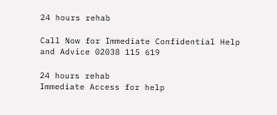24 hours rehab

Call Now for Immediate Confidential Help and Advice 02038 115 619

24 hours rehab
Immediate Access for help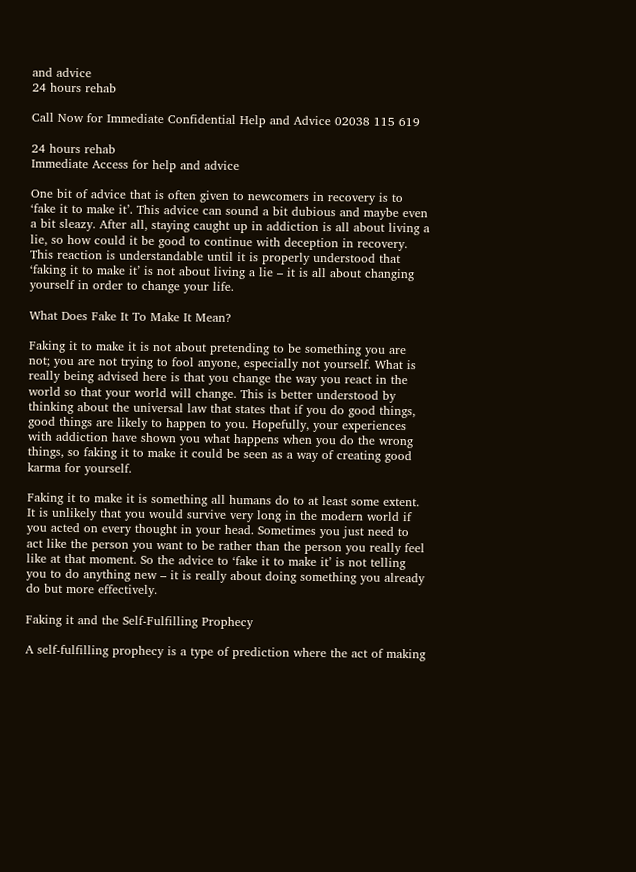and advice
24 hours rehab

Call Now for Immediate Confidential Help and Advice 02038 115 619

24 hours rehab
Immediate Access for help and advice

One bit of advice that is often given to newcomers in recovery is to ‘fake it to make it’. This advice can sound a bit dubious and maybe even a bit sleazy. After all, staying caught up in addiction is all about living a lie, so how could it be good to continue with deception in recovery. This reaction is understandable until it is properly understood that ‘faking it to make it’ is not about living a lie – it is all about changing yourself in order to change your life.

What Does Fake It To Make It Mean?

Faking it to make it is not about pretending to be something you are not; you are not trying to fool anyone, especially not yourself. What is really being advised here is that you change the way you react in the world so that your world will change. This is better understood by thinking about the universal law that states that if you do good things, good things are likely to happen to you. Hopefully, your experiences with addiction have shown you what happens when you do the wrong things, so faking it to make it could be seen as a way of creating good karma for yourself.

Faking it to make it is something all humans do to at least some extent. It is unlikely that you would survive very long in the modern world if you acted on every thought in your head. Sometimes you just need to act like the person you want to be rather than the person you really feel like at that moment. So the advice to ‘fake it to make it’ is not telling you to do anything new – it is really about doing something you already do but more effectively.

Faking it and the Self-Fulfilling Prophecy

A self-fulfilling prophecy is a type of prediction where the act of making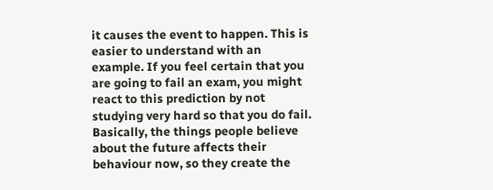it causes the event to happen. This is easier to understand with an example. If you feel certain that you are going to fail an exam, you might react to this prediction by not studying very hard so that you do fail. Basically, the things people believe about the future affects their behaviour now, so they create the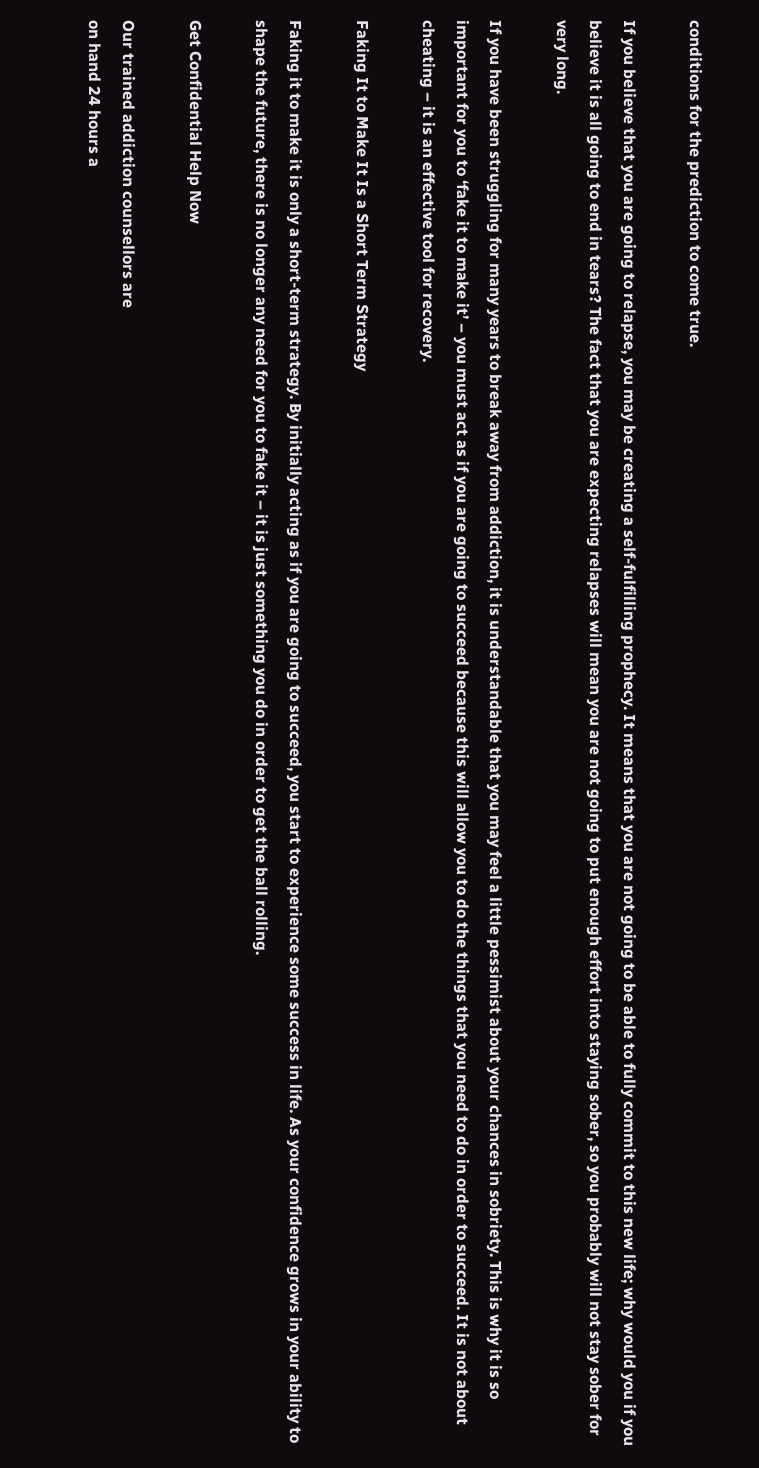conditions for the prediction to come true.

If you believe that you are going to relapse, you may be creating a self-fulfilling prophecy. It means that you are not going to be able to fully commit to this new life; why would you if you believe it is all going to end in tears? The fact that you are expecting relapses will mean you are not going to put enough effort into staying sober, so you probably will not stay sober for very long.

If you have been struggling for many years to break away from addiction, it is understandable that you may feel a little pessimist about your chances in sobriety. This is why it is so important for you to ‘fake it to make it’ – you must act as if you are going to succeed because this will allow you to do the things that you need to do in order to succeed. It is not about cheating – it is an effective tool for recovery.

Faking It to Make It Is a Short Term Strategy

Faking it to make it is only a short-term strategy. By initially acting as if you are going to succeed, you start to experience some success in life. As your confidence grows in your ability to shape the future, there is no longer any need for you to fake it – it is just something you do in order to get the ball rolling.

Get Confidential Help Now

Our trained addiction counsellors are
on hand 24 hours a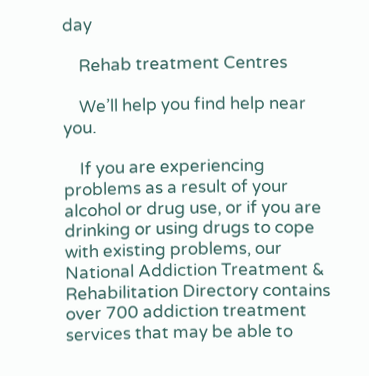day

    Rehab treatment Centres

    We’ll help you find help near you.

    If you are experiencing problems as a result of your alcohol or drug use, or if you are drinking or using drugs to cope with existing problems, our National Addiction Treatment & Rehabilitation Directory contains over 700 addiction treatment services that may be able to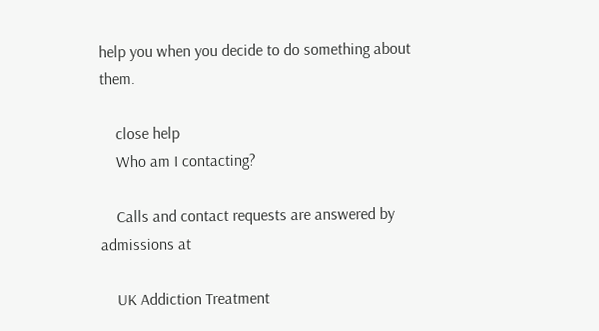help you when you decide to do something about them.

    close help
    Who am I contacting?

    Calls and contact requests are answered by admissions at

    UK Addiction Treatment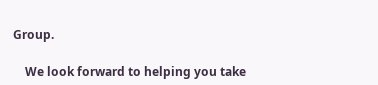Group.

    We look forward to helping you take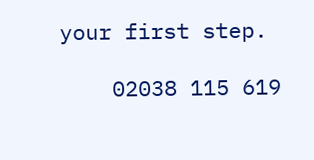your first step.

    02038 115 619